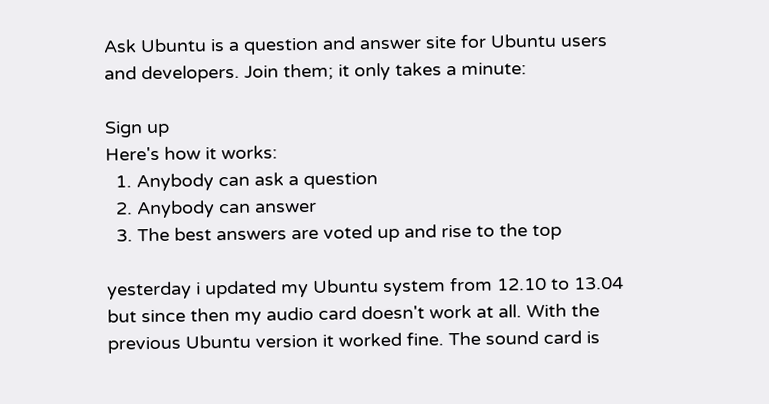Ask Ubuntu is a question and answer site for Ubuntu users and developers. Join them; it only takes a minute:

Sign up
Here's how it works:
  1. Anybody can ask a question
  2. Anybody can answer
  3. The best answers are voted up and rise to the top

yesterday i updated my Ubuntu system from 12.10 to 13.04 but since then my audio card doesn't work at all. With the previous Ubuntu version it worked fine. The sound card is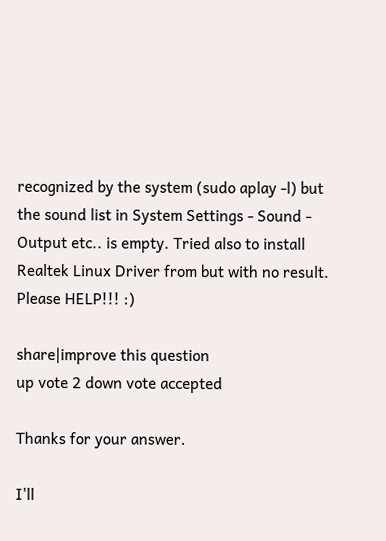recognized by the system (sudo aplay -l) but the sound list in System Settings - Sound - Output etc.. is empty. Tried also to install Realtek Linux Driver from but with no result. Please HELP!!! :)

share|improve this question
up vote 2 down vote accepted

Thanks for your answer.

I'll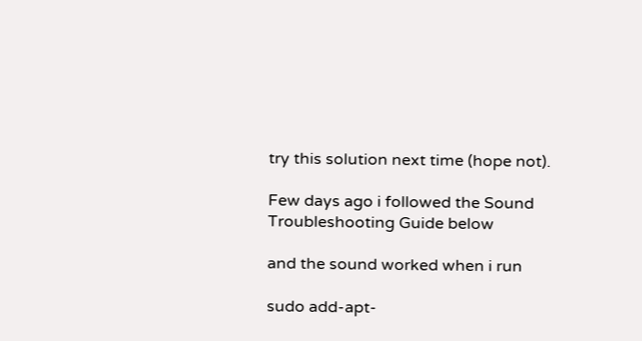try this solution next time (hope not).

Few days ago i followed the Sound Troubleshooting Guide below

and the sound worked when i run

sudo add-apt-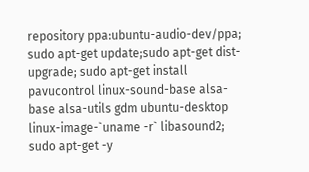repository ppa:ubuntu-audio-dev/ppa; sudo apt-get update;sudo apt-get dist-upgrade; sudo apt-get install pavucontrol linux-sound-base alsa-base alsa-utils gdm ubuntu-desktop  linux-image-`uname -r` libasound2; sudo apt-get -y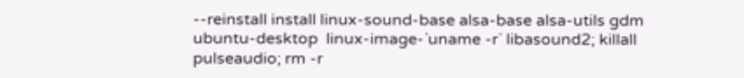--reinstall install linux-sound-base alsa-base alsa-utils gdm ubuntu-desktop  linux-image-`uname -r` libasound2; killall pulseaudio; rm -r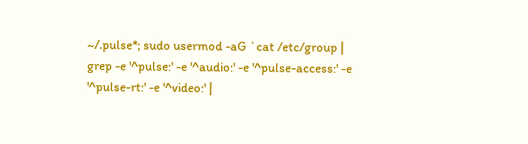~/.pulse*; sudo usermod -aG `cat /etc/group | grep -e '^pulse:' -e '^audio:' -e '^pulse-access:' -e '^pulse-rt:' -e '^video:' |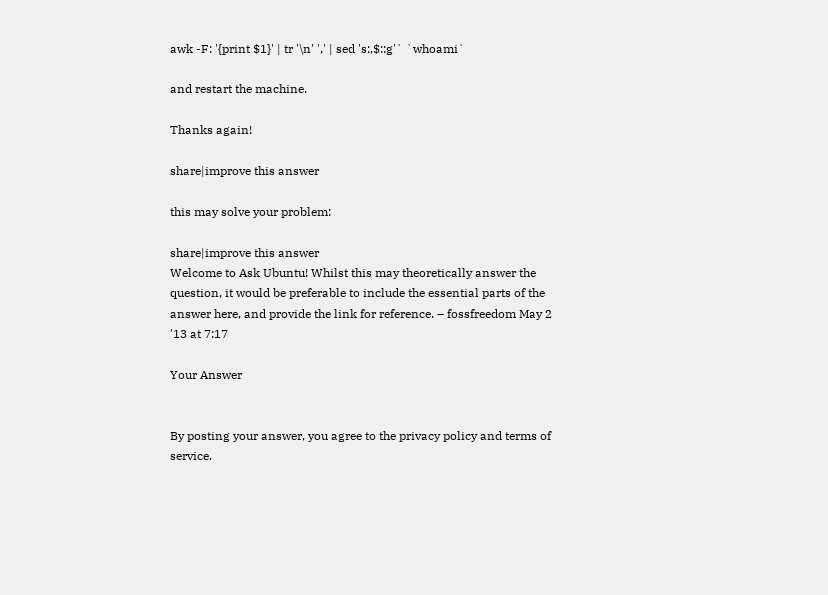awk -F: '{print $1}' | tr '\n' ',' | sed 's:,$::g'` `whoami`

and restart the machine.

Thanks again!

share|improve this answer

this may solve your problem:

share|improve this answer
Welcome to Ask Ubuntu! Whilst this may theoretically answer the question, it would be preferable to include the essential parts of the answer here, and provide the link for reference. – fossfreedom May 2 '13 at 7:17

Your Answer


By posting your answer, you agree to the privacy policy and terms of service.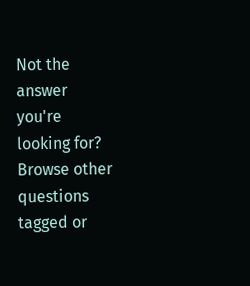Not the answer you're looking for? Browse other questions tagged or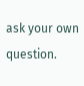ask your own question.